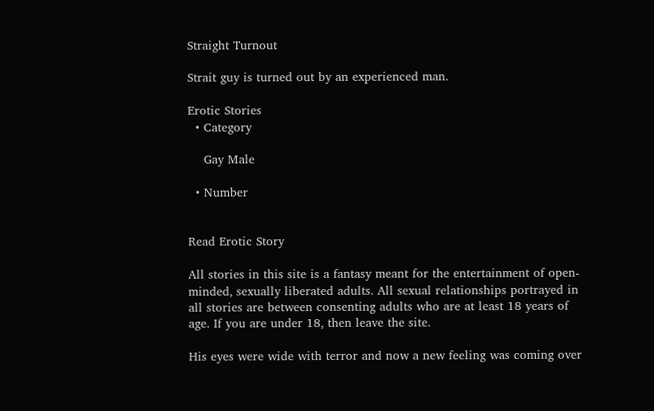Straight Turnout

Strait guy is turned out by an experienced man.

Erotic Stories
  • Category

    Gay Male

  • Number


Read Erotic Story

All stories in this site is a fantasy meant for the entertainment of open-minded, sexually liberated adults. All sexual relationships portrayed in all stories are between consenting adults who are at least 18 years of age. If you are under 18, then leave the site.

His eyes were wide with terror and now a new feeling was coming over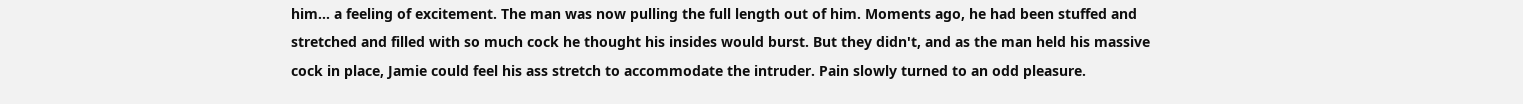him... a feeling of excitement. The man was now pulling the full length out of him. Moments ago, he had been stuffed and stretched and filled with so much cock he thought his insides would burst. But they didn't, and as the man held his massive cock in place, Jamie could feel his ass stretch to accommodate the intruder. Pain slowly turned to an odd pleasure.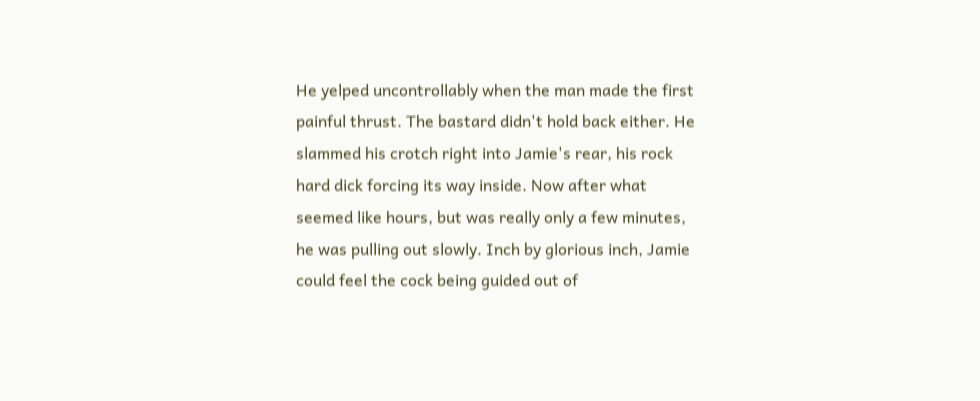He yelped uncontrollably when the man made the first painful thrust. The bastard didn't hold back either. He slammed his crotch right into Jamie's rear, his rock hard dick forcing its way inside. Now after what seemed like hours, but was really only a few minutes, he was pulling out slowly. Inch by glorious inch, Jamie could feel the cock being guided out of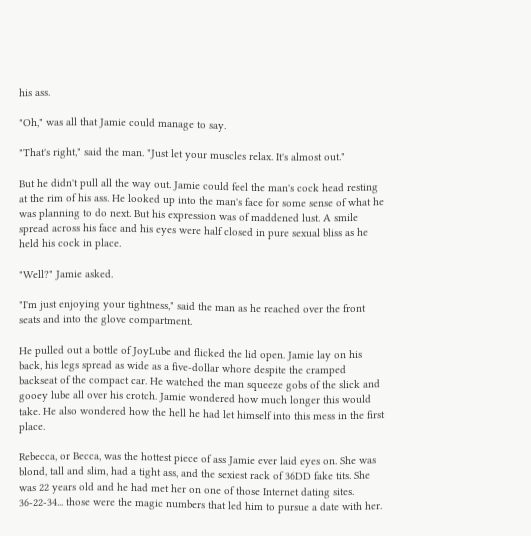his ass.

"Oh," was all that Jamie could manage to say.

"That's right," said the man. "Just let your muscles relax. It's almost out."

But he didn't pull all the way out. Jamie could feel the man's cock head resting at the rim of his ass. He looked up into the man's face for some sense of what he was planning to do next. But his expression was of maddened lust. A smile spread across his face and his eyes were half closed in pure sexual bliss as he held his cock in place.

"Well?" Jamie asked.

"I'm just enjoying your tightness," said the man as he reached over the front seats and into the glove compartment.

He pulled out a bottle of JoyLube and flicked the lid open. Jamie lay on his back, his legs spread as wide as a five-dollar whore despite the cramped backseat of the compact car. He watched the man squeeze gobs of the slick and gooey lube all over his crotch. Jamie wondered how much longer this would take. He also wondered how the hell he had let himself into this mess in the first place.

Rebecca, or Becca, was the hottest piece of ass Jamie ever laid eyes on. She was blond, tall and slim, had a tight ass, and the sexiest rack of 36DD fake tits. She was 22 years old and he had met her on one of those Internet dating sites. 36-22-34... those were the magic numbers that led him to pursue a date with her.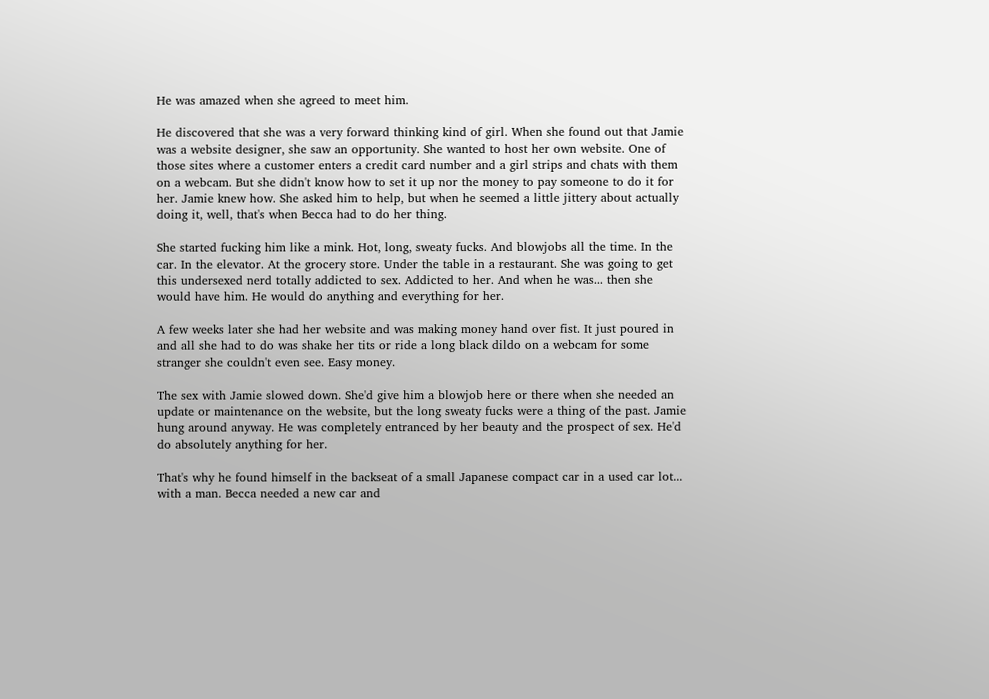He was amazed when she agreed to meet him.

He discovered that she was a very forward thinking kind of girl. When she found out that Jamie was a website designer, she saw an opportunity. She wanted to host her own website. One of those sites where a customer enters a credit card number and a girl strips and chats with them on a webcam. But she didn't know how to set it up nor the money to pay someone to do it for her. Jamie knew how. She asked him to help, but when he seemed a little jittery about actually doing it, well, that's when Becca had to do her thing.

She started fucking him like a mink. Hot, long, sweaty fucks. And blowjobs all the time. In the car. In the elevator. At the grocery store. Under the table in a restaurant. She was going to get this undersexed nerd totally addicted to sex. Addicted to her. And when he was... then she would have him. He would do anything and everything for her.

A few weeks later she had her website and was making money hand over fist. It just poured in and all she had to do was shake her tits or ride a long black dildo on a webcam for some stranger she couldn't even see. Easy money.

The sex with Jamie slowed down. She'd give him a blowjob here or there when she needed an update or maintenance on the website, but the long sweaty fucks were a thing of the past. Jamie hung around anyway. He was completely entranced by her beauty and the prospect of sex. He'd do absolutely anything for her.

That's why he found himself in the backseat of a small Japanese compact car in a used car lot... with a man. Becca needed a new car and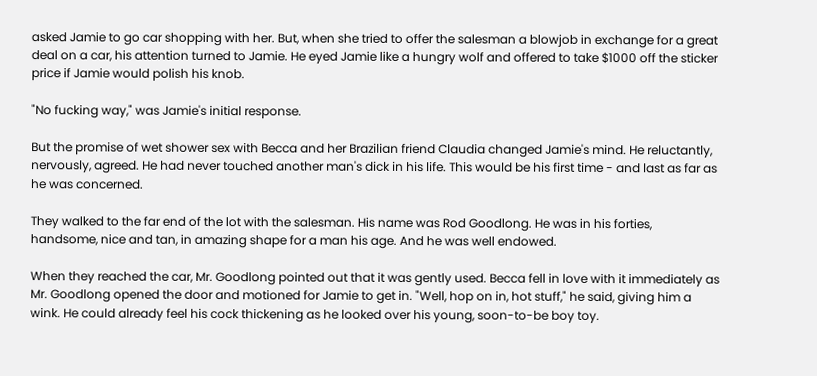asked Jamie to go car shopping with her. But, when she tried to offer the salesman a blowjob in exchange for a great deal on a car, his attention turned to Jamie. He eyed Jamie like a hungry wolf and offered to take $1000 off the sticker price if Jamie would polish his knob.

"No fucking way," was Jamie's initial response.

But the promise of wet shower sex with Becca and her Brazilian friend Claudia changed Jamie's mind. He reluctantly, nervously, agreed. He had never touched another man's dick in his life. This would be his first time - and last as far as he was concerned.

They walked to the far end of the lot with the salesman. His name was Rod Goodlong. He was in his forties, handsome, nice and tan, in amazing shape for a man his age. And he was well endowed.

When they reached the car, Mr. Goodlong pointed out that it was gently used. Becca fell in love with it immediately as Mr. Goodlong opened the door and motioned for Jamie to get in. "Well, hop on in, hot stuff," he said, giving him a wink. He could already feel his cock thickening as he looked over his young, soon-to-be boy toy.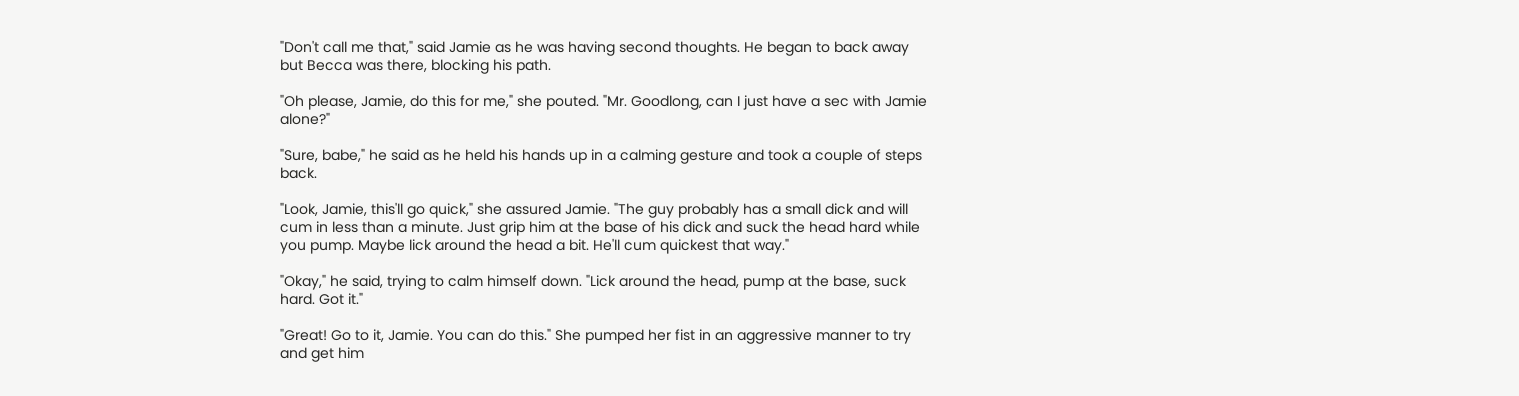"Don't call me that," said Jamie as he was having second thoughts. He began to back away but Becca was there, blocking his path.

"Oh please, Jamie, do this for me," she pouted. "Mr. Goodlong, can I just have a sec with Jamie alone?"

"Sure, babe," he said as he held his hands up in a calming gesture and took a couple of steps back.

"Look, Jamie, this'll go quick," she assured Jamie. "The guy probably has a small dick and will cum in less than a minute. Just grip him at the base of his dick and suck the head hard while you pump. Maybe lick around the head a bit. He'll cum quickest that way."

"Okay," he said, trying to calm himself down. "Lick around the head, pump at the base, suck hard. Got it."

"Great! Go to it, Jamie. You can do this." She pumped her fist in an aggressive manner to try and get him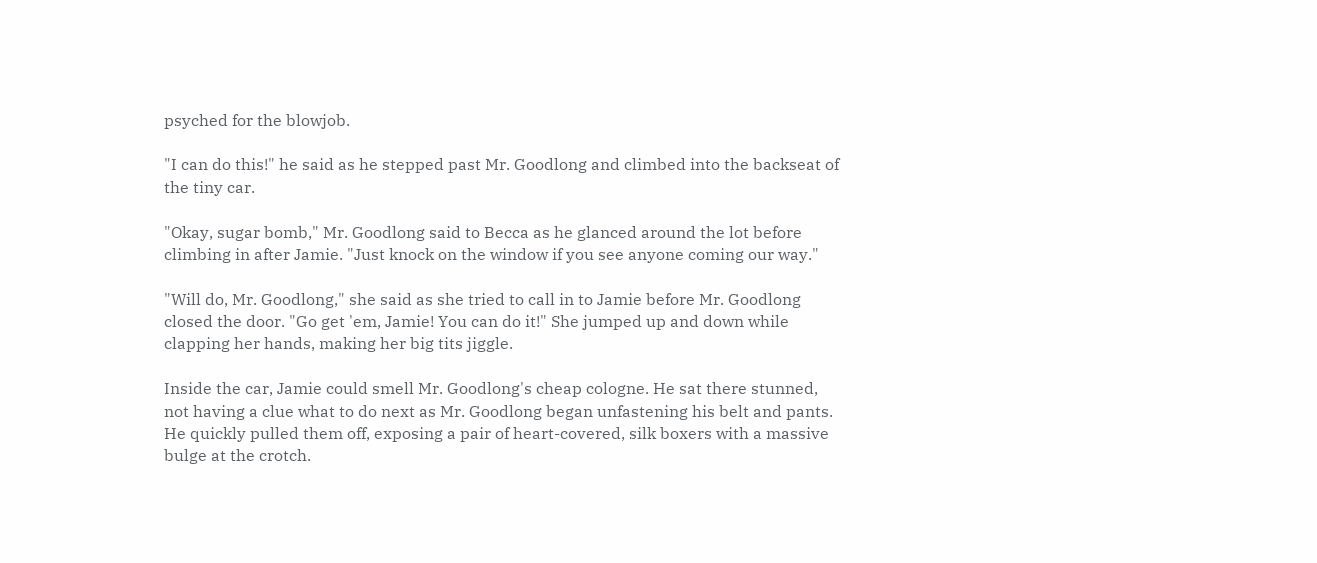psyched for the blowjob.

"I can do this!" he said as he stepped past Mr. Goodlong and climbed into the backseat of the tiny car.

"Okay, sugar bomb," Mr. Goodlong said to Becca as he glanced around the lot before climbing in after Jamie. "Just knock on the window if you see anyone coming our way."

"Will do, Mr. Goodlong," she said as she tried to call in to Jamie before Mr. Goodlong closed the door. "Go get 'em, Jamie! You can do it!" She jumped up and down while clapping her hands, making her big tits jiggle.

Inside the car, Jamie could smell Mr. Goodlong's cheap cologne. He sat there stunned, not having a clue what to do next as Mr. Goodlong began unfastening his belt and pants. He quickly pulled them off, exposing a pair of heart-covered, silk boxers with a massive bulge at the crotch.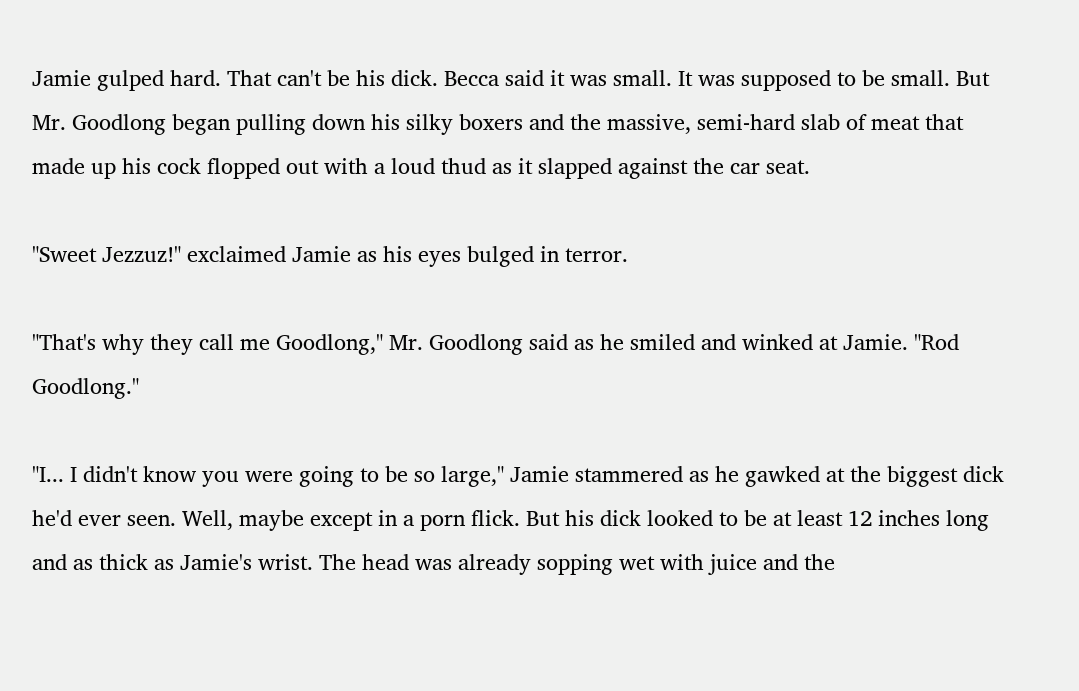Jamie gulped hard. That can't be his dick. Becca said it was small. It was supposed to be small. But Mr. Goodlong began pulling down his silky boxers and the massive, semi-hard slab of meat that made up his cock flopped out with a loud thud as it slapped against the car seat.

"Sweet Jezzuz!" exclaimed Jamie as his eyes bulged in terror.

"That's why they call me Goodlong," Mr. Goodlong said as he smiled and winked at Jamie. "Rod Goodlong."

"I... I didn't know you were going to be so large," Jamie stammered as he gawked at the biggest dick he'd ever seen. Well, maybe except in a porn flick. But his dick looked to be at least 12 inches long and as thick as Jamie's wrist. The head was already sopping wet with juice and the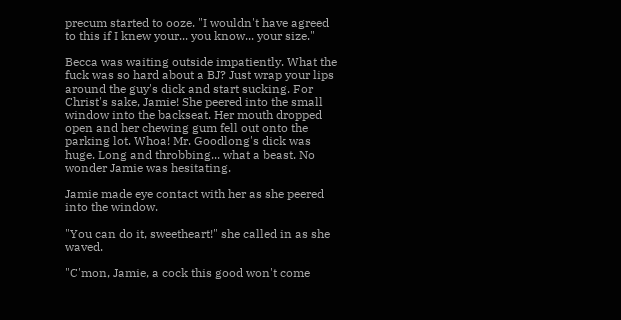precum started to ooze. "I wouldn't have agreed to this if I knew your... you know... your size."

Becca was waiting outside impatiently. What the fuck was so hard about a BJ? Just wrap your lips around the guy's dick and start sucking. For Christ's sake, Jamie! She peered into the small window into the backseat. Her mouth dropped open and her chewing gum fell out onto the parking lot. Whoa! Mr. Goodlong's dick was huge. Long and throbbing... what a beast. No wonder Jamie was hesitating.

Jamie made eye contact with her as she peered into the window.

"You can do it, sweetheart!" she called in as she waved.

"C'mon, Jamie, a cock this good won't come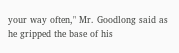your way often," Mr. Goodlong said as he gripped the base of his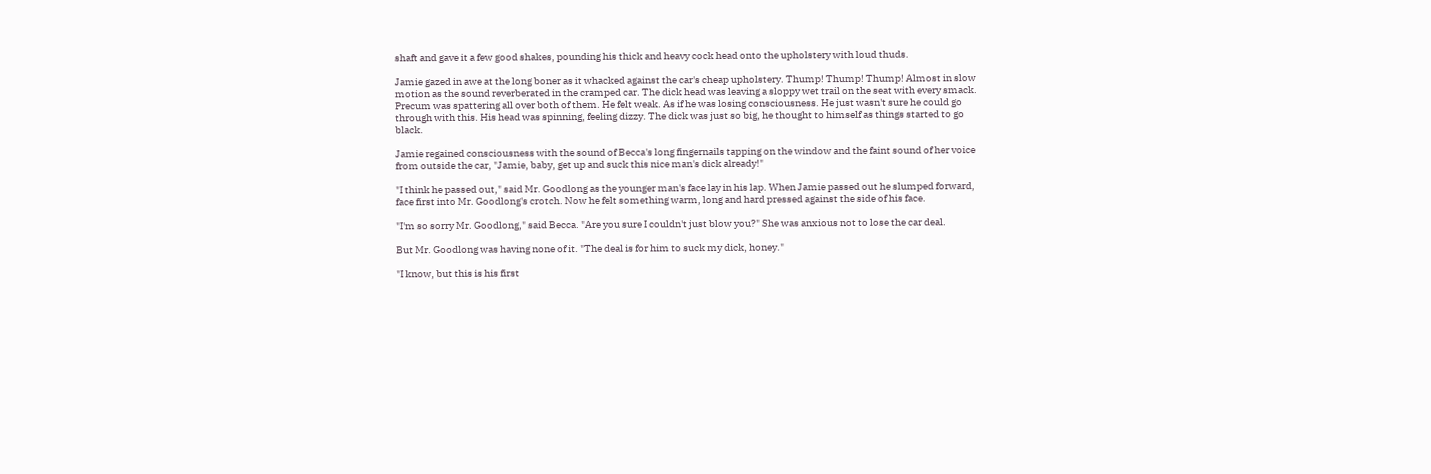shaft and gave it a few good shakes, pounding his thick and heavy cock head onto the upholstery with loud thuds.

Jamie gazed in awe at the long boner as it whacked against the car's cheap upholstery. Thump! Thump! Thump! Almost in slow motion as the sound reverberated in the cramped car. The dick head was leaving a sloppy wet trail on the seat with every smack. Precum was spattering all over both of them. He felt weak. As if he was losing consciousness. He just wasn't sure he could go through with this. His head was spinning, feeling dizzy. The dick was just so big, he thought to himself as things started to go black.

Jamie regained consciousness with the sound of Becca's long fingernails tapping on the window and the faint sound of her voice from outside the car, "Jamie, baby, get up and suck this nice man's dick already!"

"I think he passed out," said Mr. Goodlong as the younger man's face lay in his lap. When Jamie passed out he slumped forward, face first into Mr. Goodlong's crotch. Now he felt something warm, long and hard pressed against the side of his face.

"I'm so sorry Mr. Goodlong," said Becca. "Are you sure I couldn't just blow you?" She was anxious not to lose the car deal.

But Mr. Goodlong was having none of it. "The deal is for him to suck my dick, honey."

"I know, but this is his first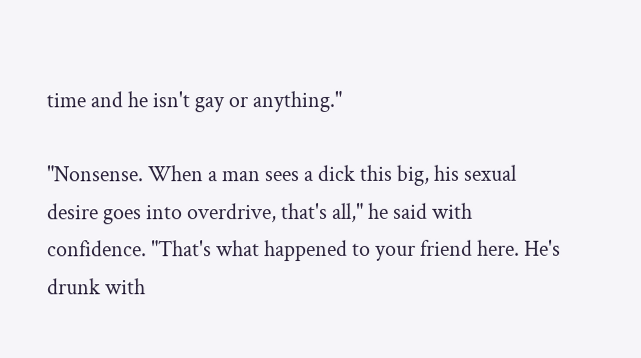time and he isn't gay or anything."

"Nonsense. When a man sees a dick this big, his sexual desire goes into overdrive, that's all," he said with confidence. "That's what happened to your friend here. He's drunk with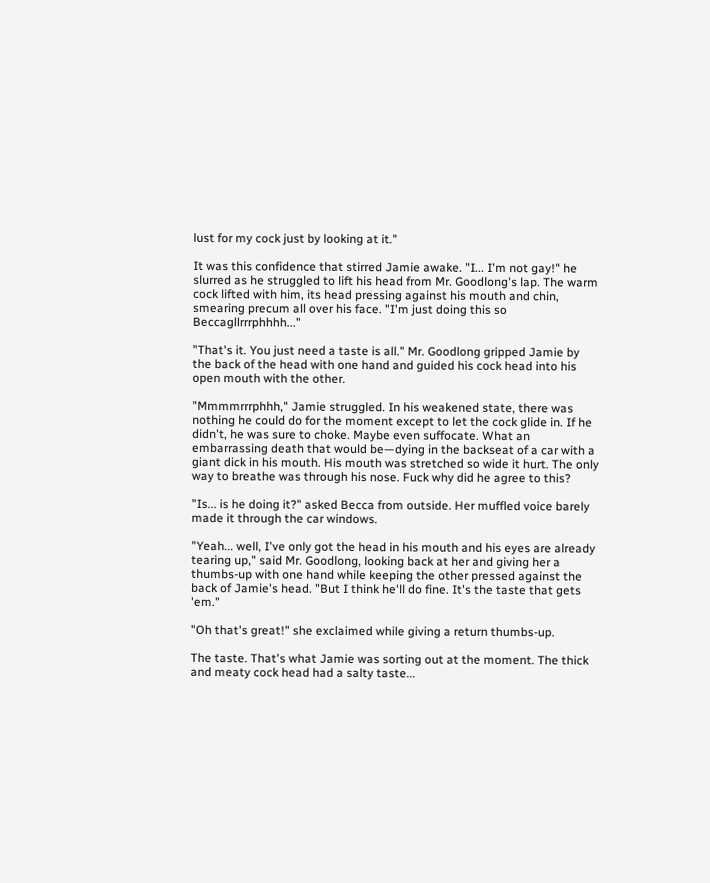lust for my cock just by looking at it."

It was this confidence that stirred Jamie awake. "I... I'm not gay!" he slurred as he struggled to lift his head from Mr. Goodlong's lap. The warm cock lifted with him, its head pressing against his mouth and chin, smearing precum all over his face. "I'm just doing this so Beccagllrrrphhhh..."

"That's it. You just need a taste is all." Mr. Goodlong gripped Jamie by the back of the head with one hand and guided his cock head into his open mouth with the other.

"Mmmmrrrphhh," Jamie struggled. In his weakened state, there was nothing he could do for the moment except to let the cock glide in. If he didn't, he was sure to choke. Maybe even suffocate. What an embarrassing death that would be—dying in the backseat of a car with a giant dick in his mouth. His mouth was stretched so wide it hurt. The only way to breathe was through his nose. Fuck why did he agree to this?

"Is... is he doing it?" asked Becca from outside. Her muffled voice barely made it through the car windows.

"Yeah... well, I've only got the head in his mouth and his eyes are already tearing up," said Mr. Goodlong, looking back at her and giving her a thumbs-up with one hand while keeping the other pressed against the back of Jamie's head. "But I think he'll do fine. It's the taste that gets 'em."

"Oh that's great!" she exclaimed while giving a return thumbs-up.

The taste. That's what Jamie was sorting out at the moment. The thick and meaty cock head had a salty taste...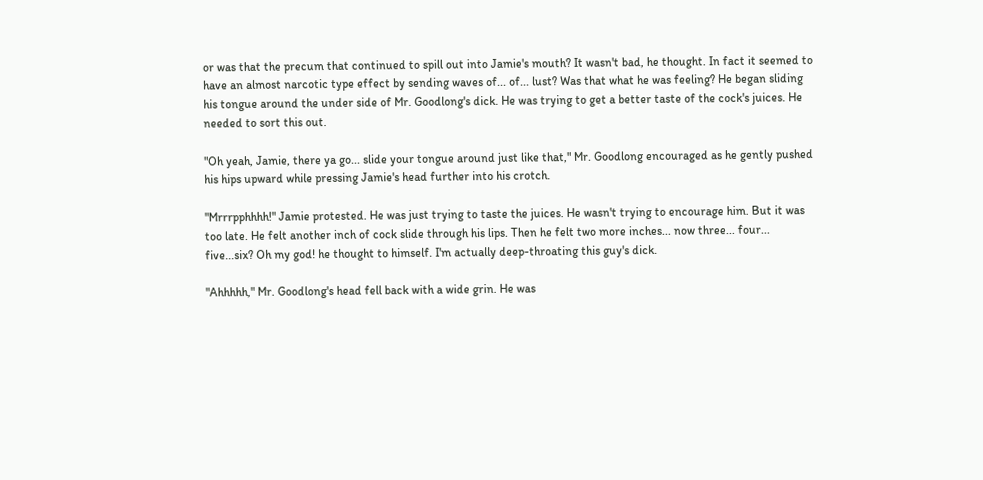or was that the precum that continued to spill out into Jamie's mouth? It wasn't bad, he thought. In fact it seemed to have an almost narcotic type effect by sending waves of... of... lust? Was that what he was feeling? He began sliding his tongue around the under side of Mr. Goodlong's dick. He was trying to get a better taste of the cock's juices. He needed to sort this out.

"Oh yeah, Jamie, there ya go... slide your tongue around just like that," Mr. Goodlong encouraged as he gently pushed his hips upward while pressing Jamie's head further into his crotch.

"Mrrrpphhhh!" Jamie protested. He was just trying to taste the juices. He wasn't trying to encourage him. But it was too late. He felt another inch of cock slide through his lips. Then he felt two more inches... now three... four... five...six? Oh my god! he thought to himself. I'm actually deep-throating this guy's dick.

"Ahhhhh," Mr. Goodlong's head fell back with a wide grin. He was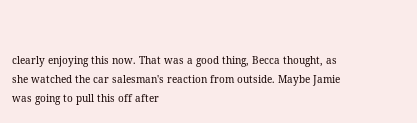clearly enjoying this now. That was a good thing, Becca thought, as she watched the car salesman's reaction from outside. Maybe Jamie was going to pull this off after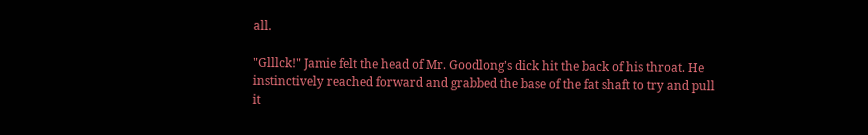all.

"Glllck!" Jamie felt the head of Mr. Goodlong's dick hit the back of his throat. He instinctively reached forward and grabbed the base of the fat shaft to try and pull it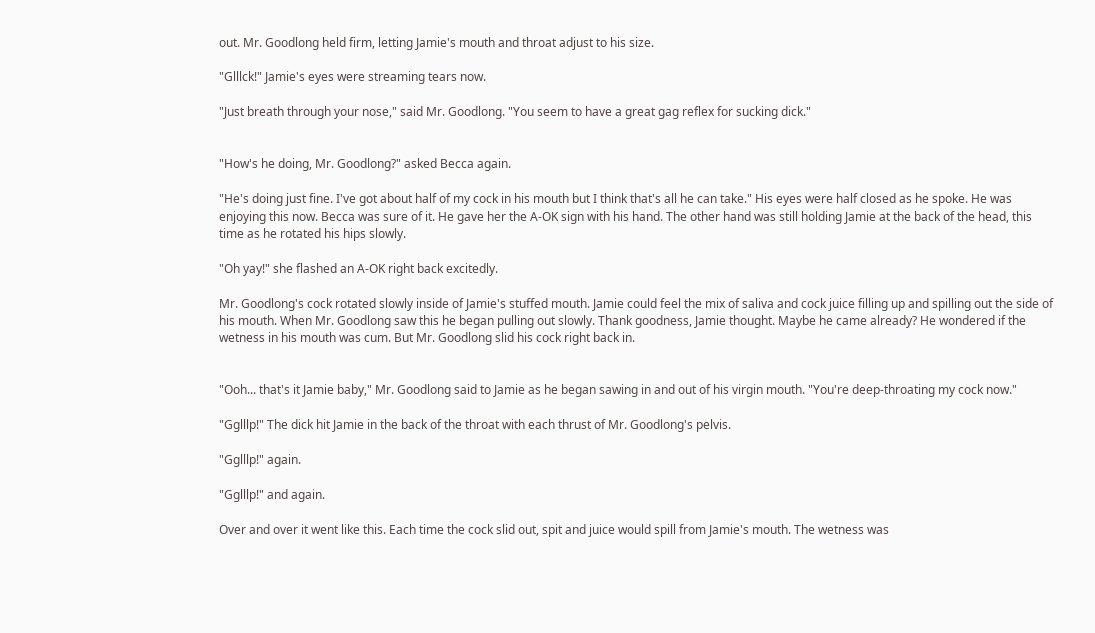out. Mr. Goodlong held firm, letting Jamie's mouth and throat adjust to his size.

"Glllck!" Jamie's eyes were streaming tears now.

"Just breath through your nose," said Mr. Goodlong. "You seem to have a great gag reflex for sucking dick."


"How's he doing, Mr. Goodlong?" asked Becca again.

"He's doing just fine. I've got about half of my cock in his mouth but I think that's all he can take." His eyes were half closed as he spoke. He was enjoying this now. Becca was sure of it. He gave her the A-OK sign with his hand. The other hand was still holding Jamie at the back of the head, this time as he rotated his hips slowly.

"Oh yay!" she flashed an A-OK right back excitedly.

Mr. Goodlong's cock rotated slowly inside of Jamie's stuffed mouth. Jamie could feel the mix of saliva and cock juice filling up and spilling out the side of his mouth. When Mr. Goodlong saw this he began pulling out slowly. Thank goodness, Jamie thought. Maybe he came already? He wondered if the wetness in his mouth was cum. But Mr. Goodlong slid his cock right back in.


"Ooh... that's it Jamie baby," Mr. Goodlong said to Jamie as he began sawing in and out of his virgin mouth. "You're deep-throating my cock now."

"Gglllp!" The dick hit Jamie in the back of the throat with each thrust of Mr. Goodlong's pelvis.

"Gglllp!" again.

"Gglllp!" and again.

Over and over it went like this. Each time the cock slid out, spit and juice would spill from Jamie's mouth. The wetness was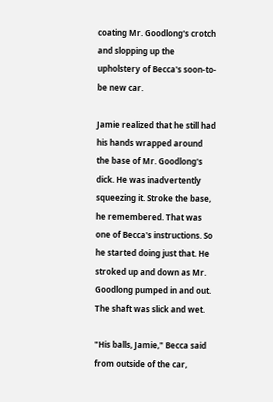coating Mr. Goodlong's crotch and slopping up the upholstery of Becca's soon-to-be new car.

Jamie realized that he still had his hands wrapped around the base of Mr. Goodlong's dick. He was inadvertently squeezing it. Stroke the base, he remembered. That was one of Becca's instructions. So he started doing just that. He stroked up and down as Mr. Goodlong pumped in and out. The shaft was slick and wet.

"His balls, Jamie," Becca said from outside of the car,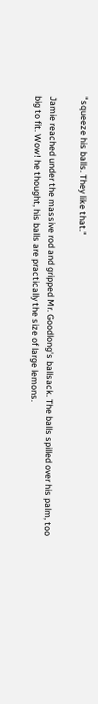"squeeze his balls. They like that."

Jamie reached under the massive rod and gripped Mr. Goodlong's ballsack. The balls spilled over his palm, too big to fit. Wow! he thought, his balls are practically the size of large lemons.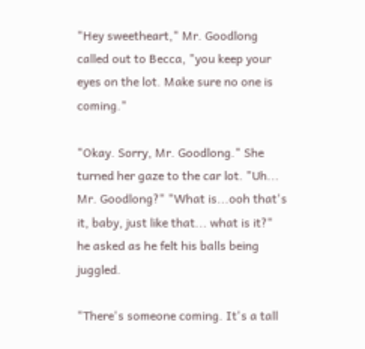"Hey sweetheart," Mr. Goodlong called out to Becca, "you keep your eyes on the lot. Make sure no one is coming."

"Okay. Sorry, Mr. Goodlong." She turned her gaze to the car lot. "Uh... Mr. Goodlong?" "What is...ooh that's it, baby, just like that... what is it?" he asked as he felt his balls being juggled.

"There's someone coming. It's a tall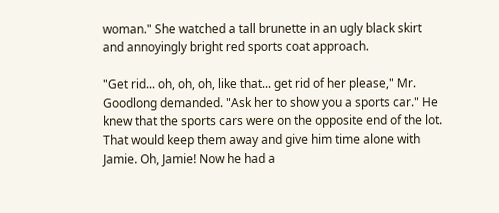woman." She watched a tall brunette in an ugly black skirt and annoyingly bright red sports coat approach.

"Get rid... oh, oh, oh, like that... get rid of her please," Mr. Goodlong demanded. "Ask her to show you a sports car." He knew that the sports cars were on the opposite end of the lot. That would keep them away and give him time alone with Jamie. Oh, Jamie! Now he had a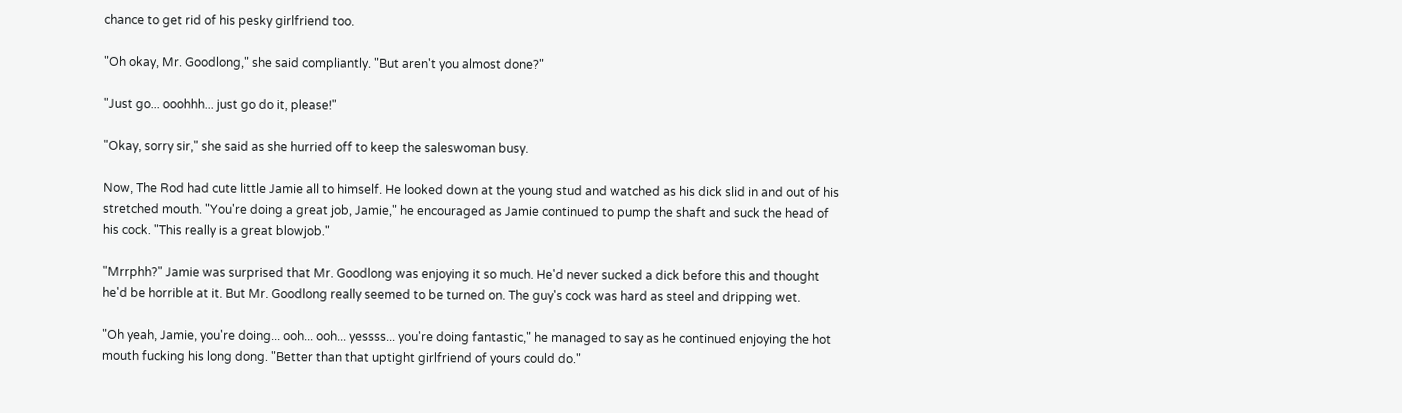chance to get rid of his pesky girlfriend too.

"Oh okay, Mr. Goodlong," she said compliantly. "But aren't you almost done?"

"Just go... ooohhh... just go do it, please!"

"Okay, sorry sir," she said as she hurried off to keep the saleswoman busy.

Now, The Rod had cute little Jamie all to himself. He looked down at the young stud and watched as his dick slid in and out of his stretched mouth. "You're doing a great job, Jamie," he encouraged as Jamie continued to pump the shaft and suck the head of his cock. "This really is a great blowjob."

"Mrrphh?" Jamie was surprised that Mr. Goodlong was enjoying it so much. He'd never sucked a dick before this and thought he'd be horrible at it. But Mr. Goodlong really seemed to be turned on. The guy's cock was hard as steel and dripping wet.

"Oh yeah, Jamie, you're doing... ooh... ooh... yessss... you're doing fantastic," he managed to say as he continued enjoying the hot mouth fucking his long dong. "Better than that uptight girlfriend of yours could do."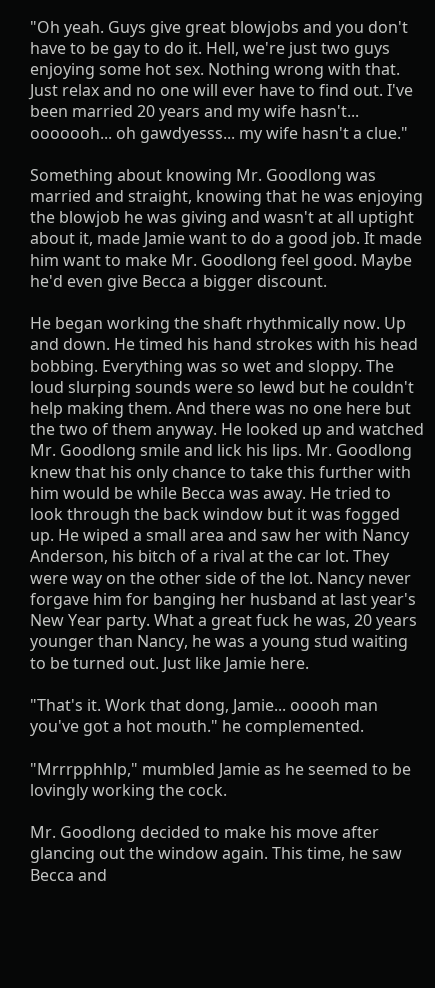"Oh yeah. Guys give great blowjobs and you don't have to be gay to do it. Hell, we're just two guys enjoying some hot sex. Nothing wrong with that. Just relax and no one will ever have to find out. I've been married 20 years and my wife hasn't... ooooooh... oh gawdyesss... my wife hasn't a clue."

Something about knowing Mr. Goodlong was married and straight, knowing that he was enjoying the blowjob he was giving and wasn't at all uptight about it, made Jamie want to do a good job. It made him want to make Mr. Goodlong feel good. Maybe he'd even give Becca a bigger discount.

He began working the shaft rhythmically now. Up and down. He timed his hand strokes with his head bobbing. Everything was so wet and sloppy. The loud slurping sounds were so lewd but he couldn't help making them. And there was no one here but the two of them anyway. He looked up and watched Mr. Goodlong smile and lick his lips. Mr. Goodlong knew that his only chance to take this further with him would be while Becca was away. He tried to look through the back window but it was fogged up. He wiped a small area and saw her with Nancy Anderson, his bitch of a rival at the car lot. They were way on the other side of the lot. Nancy never forgave him for banging her husband at last year's New Year party. What a great fuck he was, 20 years younger than Nancy, he was a young stud waiting to be turned out. Just like Jamie here.

"That's it. Work that dong, Jamie... ooooh man you've got a hot mouth." he complemented.

"Mrrrpphhlp," mumbled Jamie as he seemed to be lovingly working the cock.

Mr. Goodlong decided to make his move after glancing out the window again. This time, he saw Becca and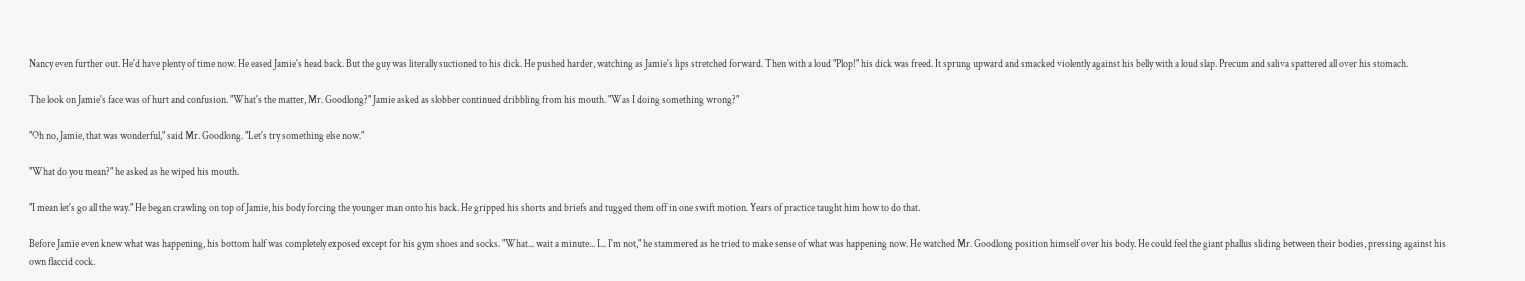Nancy even further out. He'd have plenty of time now. He eased Jamie's head back. But the guy was literally suctioned to his dick. He pushed harder, watching as Jamie's lips stretched forward. Then with a loud "Plop!" his dick was freed. It sprung upward and smacked violently against his belly with a loud slap. Precum and saliva spattered all over his stomach.

The look on Jamie's face was of hurt and confusion. "What's the matter, Mr. Goodlong?" Jamie asked as slobber continued dribbling from his mouth. "Was I doing something wrong?"

"Oh no, Jamie, that was wonderful," said Mr. Goodlong. "Let's try something else now."

"What do you mean?" he asked as he wiped his mouth.

"I mean let's go all the way." He began crawling on top of Jamie, his body forcing the younger man onto his back. He gripped his shorts and briefs and tugged them off in one swift motion. Years of practice taught him how to do that.

Before Jamie even knew what was happening, his bottom half was completely exposed except for his gym shoes and socks. "What... wait a minute... I... I'm not," he stammered as he tried to make sense of what was happening now. He watched Mr. Goodlong position himself over his body. He could feel the giant phallus sliding between their bodies, pressing against his own flaccid cock.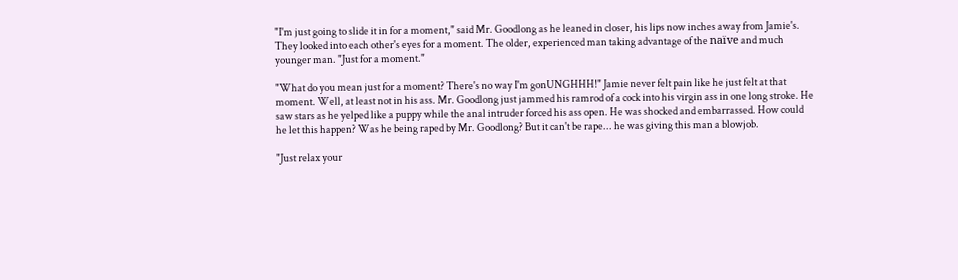"I'm just going to slide it in for a moment," said Mr. Goodlong as he leaned in closer, his lips now inches away from Jamie's. They looked into each other's eyes for a moment. The older, experienced man taking advantage of the naïve and much younger man. "Just for a moment."

"What do you mean just for a moment? There's no way I'm gonUNGHHH!" Jamie never felt pain like he just felt at that moment. Well, at least not in his ass. Mr. Goodlong just jammed his ramrod of a cock into his virgin ass in one long stroke. He saw stars as he yelped like a puppy while the anal intruder forced his ass open. He was shocked and embarrassed. How could he let this happen? Was he being raped by Mr. Goodlong? But it can't be rape... he was giving this man a blowjob.

"Just relax your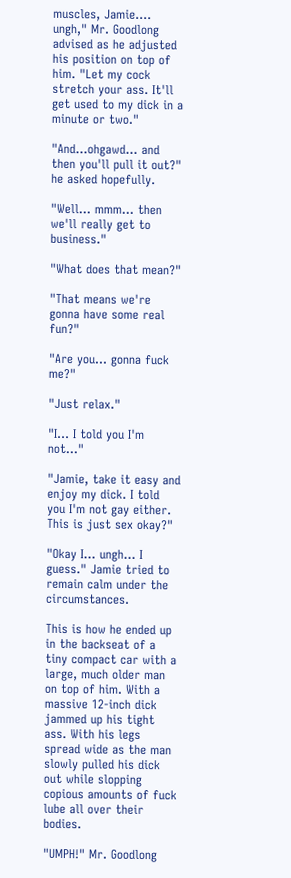muscles, Jamie.... ungh," Mr. Goodlong advised as he adjusted his position on top of him. "Let my cock stretch your ass. It'll get used to my dick in a minute or two."

"And...ohgawd... and then you'll pull it out?" he asked hopefully.

"Well... mmm... then we'll really get to business."

"What does that mean?"

"That means we're gonna have some real fun?"

"Are you... gonna fuck me?"

"Just relax."

"I... I told you I'm not..."

"Jamie, take it easy and enjoy my dick. I told you I'm not gay either. This is just sex okay?"

"Okay I... ungh... I guess." Jamie tried to remain calm under the circumstances.

This is how he ended up in the backseat of a tiny compact car with a large, much older man on top of him. With a massive 12-inch dick jammed up his tight ass. With his legs spread wide as the man slowly pulled his dick out while slopping copious amounts of fuck lube all over their bodies.

"UMPH!" Mr. Goodlong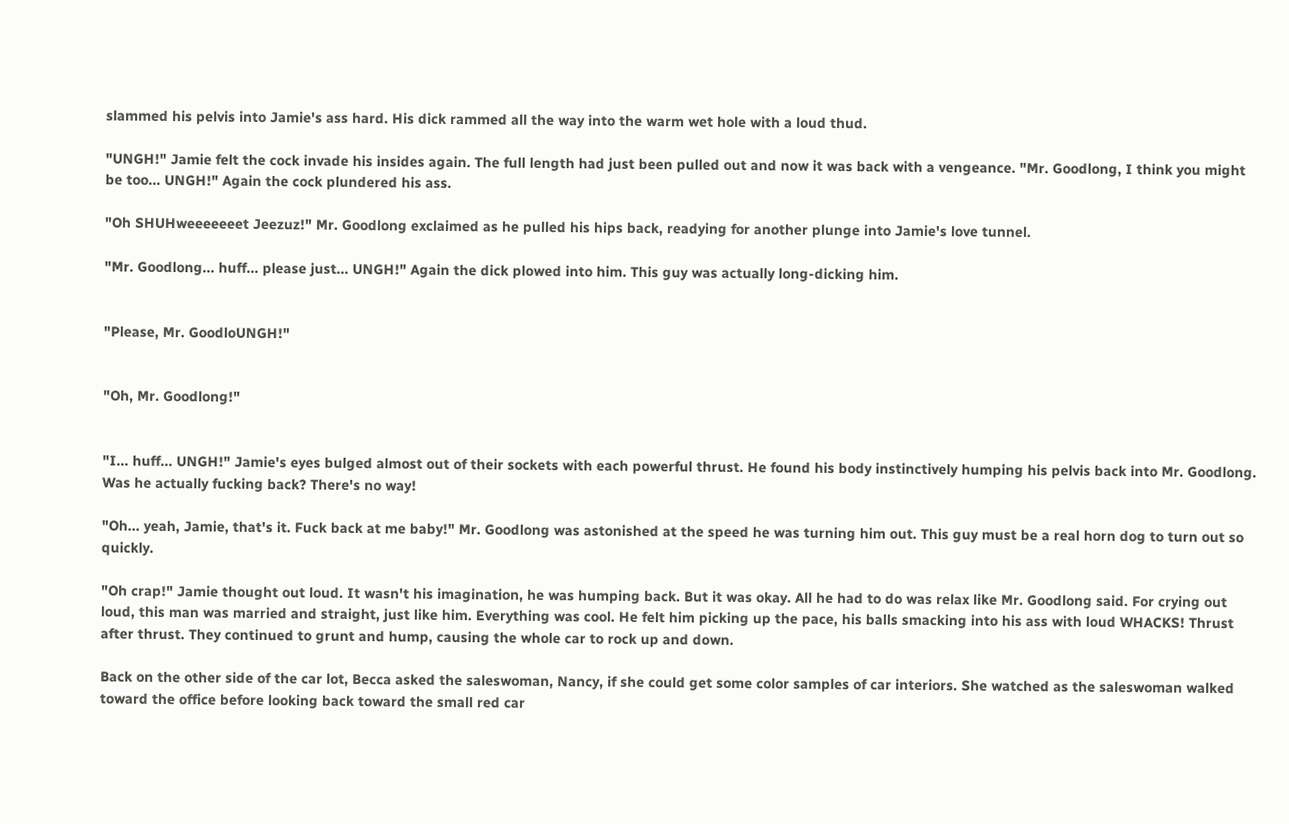slammed his pelvis into Jamie's ass hard. His dick rammed all the way into the warm wet hole with a loud thud.

"UNGH!" Jamie felt the cock invade his insides again. The full length had just been pulled out and now it was back with a vengeance. "Mr. Goodlong, I think you might be too... UNGH!" Again the cock plundered his ass.

"Oh SHUHweeeeeeet Jeezuz!" Mr. Goodlong exclaimed as he pulled his hips back, readying for another plunge into Jamie's love tunnel.

"Mr. Goodlong... huff... please just... UNGH!" Again the dick plowed into him. This guy was actually long-dicking him.


"Please, Mr. GoodloUNGH!"


"Oh, Mr. Goodlong!"


"I... huff... UNGH!" Jamie's eyes bulged almost out of their sockets with each powerful thrust. He found his body instinctively humping his pelvis back into Mr. Goodlong. Was he actually fucking back? There's no way!

"Oh... yeah, Jamie, that's it. Fuck back at me baby!" Mr. Goodlong was astonished at the speed he was turning him out. This guy must be a real horn dog to turn out so quickly.

"Oh crap!" Jamie thought out loud. It wasn't his imagination, he was humping back. But it was okay. All he had to do was relax like Mr. Goodlong said. For crying out loud, this man was married and straight, just like him. Everything was cool. He felt him picking up the pace, his balls smacking into his ass with loud WHACKS! Thrust after thrust. They continued to grunt and hump, causing the whole car to rock up and down.

Back on the other side of the car lot, Becca asked the saleswoman, Nancy, if she could get some color samples of car interiors. She watched as the saleswoman walked toward the office before looking back toward the small red car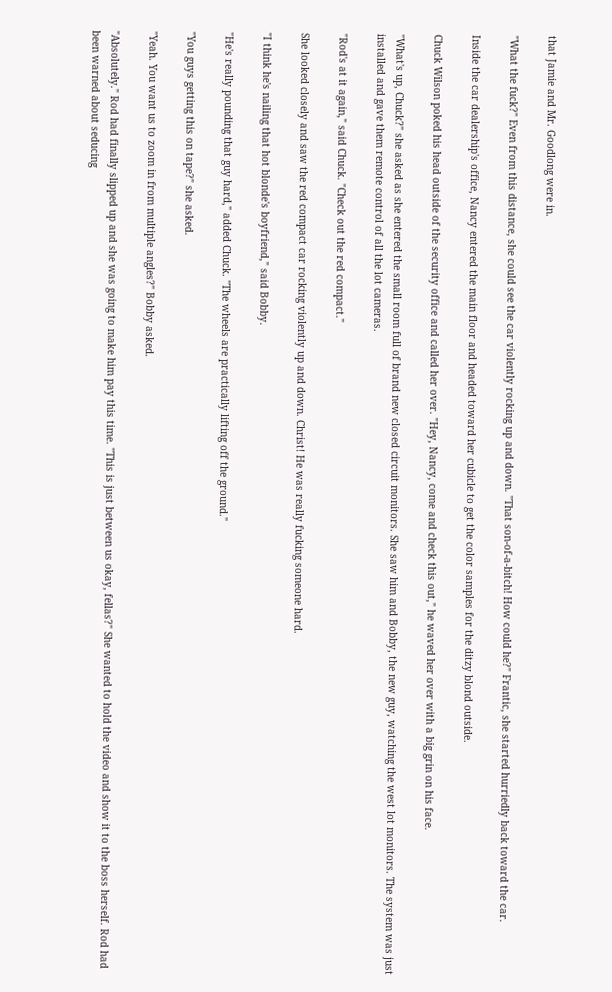that Jamie and Mr. Goodlong were in.

"What the fuck?" Even from this distance, she could see the car violently rocking up and down. "That son-of-a-bitch! How could he?" Frantic, she started hurriedly back toward the car.

Inside the car dealership's office, Nancy entered the main floor and headed toward her cubicle to get the color samples for the ditzy blond outside.

Chuck Wilson poked his head outside of the security office and called her over. "Hey, Nancy, come and check this out," he waved her over with a big grin on his face.

"What's up, Chuck?" she asked as she entered the small room full of brand new closed circuit monitors. She saw him and Bobby, the new guy, watching the west lot monitors. The system was just installed and gave them remote control of all the lot cameras.

"Rod's at it again," said Chuck. "Check out the red compact."

She looked closely and saw the red compact car rocking violently up and down. Christ! He was really fucking someone hard.

"I think he's nailing that hot blonde's boyfriend," said Bobby.

"He's really pounding that guy hard," added Chuck. "The wheels are practically lifting off the ground."

"You guys getting this on tape?" she asked.

"Yeah. You want us to zoom in from multiple angles?" Bobby asked.

"Absolutely." Rod had finally slipped up and she was going to make him pay this time. "This is just between us okay, fellas?" She wanted to hold the video and show it to the boss herself. Rod had been warned about seducing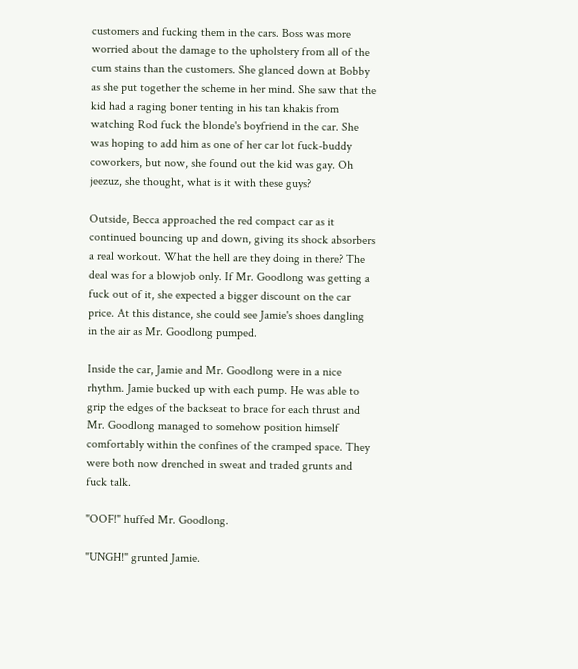customers and fucking them in the cars. Boss was more worried about the damage to the upholstery from all of the cum stains than the customers. She glanced down at Bobby as she put together the scheme in her mind. She saw that the kid had a raging boner tenting in his tan khakis from watching Rod fuck the blonde's boyfriend in the car. She was hoping to add him as one of her car lot fuck-buddy coworkers, but now, she found out the kid was gay. Oh jeezuz, she thought, what is it with these guys?

Outside, Becca approached the red compact car as it continued bouncing up and down, giving its shock absorbers a real workout. What the hell are they doing in there? The deal was for a blowjob only. If Mr. Goodlong was getting a fuck out of it, she expected a bigger discount on the car price. At this distance, she could see Jamie's shoes dangling in the air as Mr. Goodlong pumped.

Inside the car, Jamie and Mr. Goodlong were in a nice rhythm. Jamie bucked up with each pump. He was able to grip the edges of the backseat to brace for each thrust and Mr. Goodlong managed to somehow position himself comfortably within the confines of the cramped space. They were both now drenched in sweat and traded grunts and fuck talk.

"OOF!" huffed Mr. Goodlong.

"UNGH!" grunted Jamie.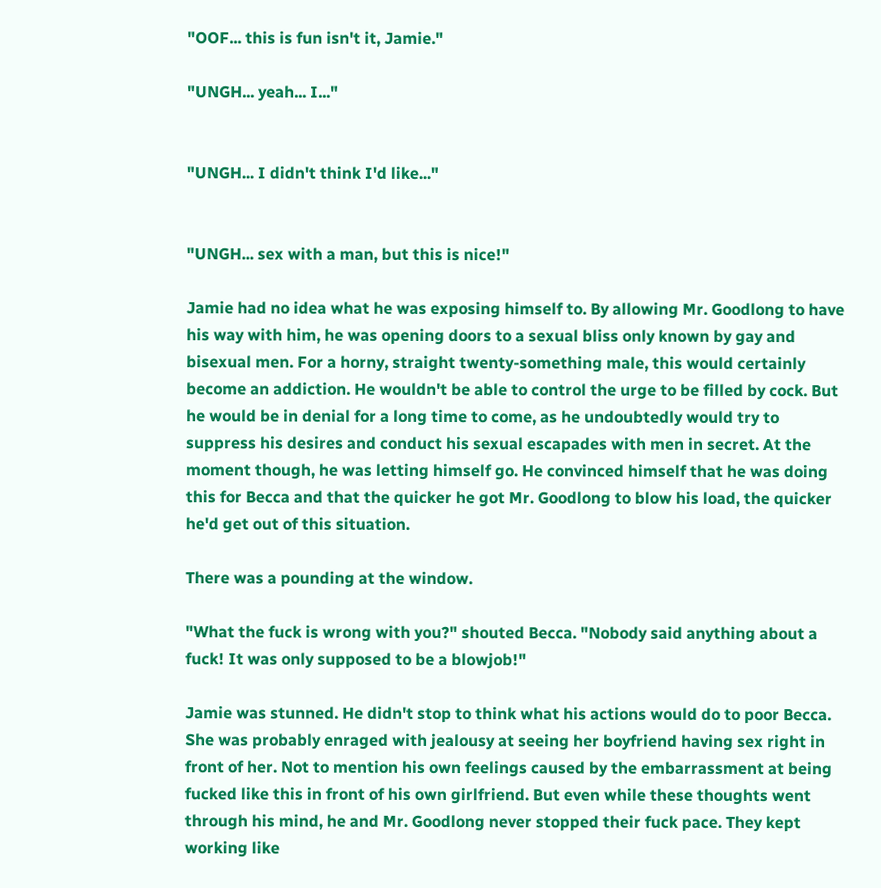"OOF... this is fun isn't it, Jamie."

"UNGH... yeah... I..."


"UNGH... I didn't think I'd like..."


"UNGH... sex with a man, but this is nice!"

Jamie had no idea what he was exposing himself to. By allowing Mr. Goodlong to have his way with him, he was opening doors to a sexual bliss only known by gay and bisexual men. For a horny, straight twenty-something male, this would certainly become an addiction. He wouldn't be able to control the urge to be filled by cock. But he would be in denial for a long time to come, as he undoubtedly would try to suppress his desires and conduct his sexual escapades with men in secret. At the moment though, he was letting himself go. He convinced himself that he was doing this for Becca and that the quicker he got Mr. Goodlong to blow his load, the quicker he'd get out of this situation.

There was a pounding at the window.

"What the fuck is wrong with you?" shouted Becca. "Nobody said anything about a fuck! It was only supposed to be a blowjob!"

Jamie was stunned. He didn't stop to think what his actions would do to poor Becca. She was probably enraged with jealousy at seeing her boyfriend having sex right in front of her. Not to mention his own feelings caused by the embarrassment at being fucked like this in front of his own girlfriend. But even while these thoughts went through his mind, he and Mr. Goodlong never stopped their fuck pace. They kept working like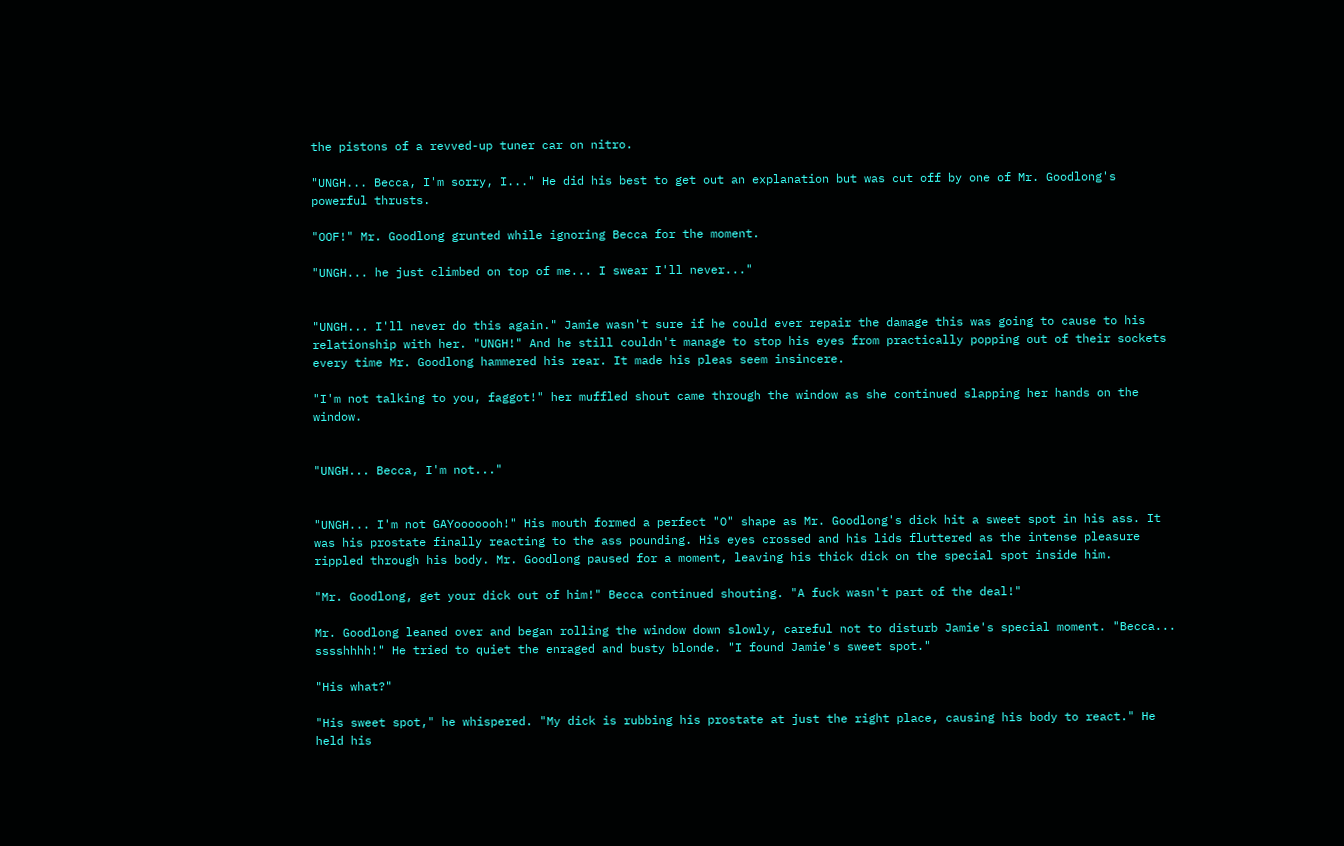the pistons of a revved-up tuner car on nitro.

"UNGH... Becca, I'm sorry, I..." He did his best to get out an explanation but was cut off by one of Mr. Goodlong's powerful thrusts.

"OOF!" Mr. Goodlong grunted while ignoring Becca for the moment.

"UNGH... he just climbed on top of me... I swear I'll never..."


"UNGH... I'll never do this again." Jamie wasn't sure if he could ever repair the damage this was going to cause to his relationship with her. "UNGH!" And he still couldn't manage to stop his eyes from practically popping out of their sockets every time Mr. Goodlong hammered his rear. It made his pleas seem insincere.

"I'm not talking to you, faggot!" her muffled shout came through the window as she continued slapping her hands on the window.


"UNGH... Becca, I'm not..."


"UNGH... I'm not GAYooooooh!" His mouth formed a perfect "O" shape as Mr. Goodlong's dick hit a sweet spot in his ass. It was his prostate finally reacting to the ass pounding. His eyes crossed and his lids fluttered as the intense pleasure rippled through his body. Mr. Goodlong paused for a moment, leaving his thick dick on the special spot inside him.

"Mr. Goodlong, get your dick out of him!" Becca continued shouting. "A fuck wasn't part of the deal!"

Mr. Goodlong leaned over and began rolling the window down slowly, careful not to disturb Jamie's special moment. "Becca... sssshhhh!" He tried to quiet the enraged and busty blonde. "I found Jamie's sweet spot."

"His what?"

"His sweet spot," he whispered. "My dick is rubbing his prostate at just the right place, causing his body to react." He held his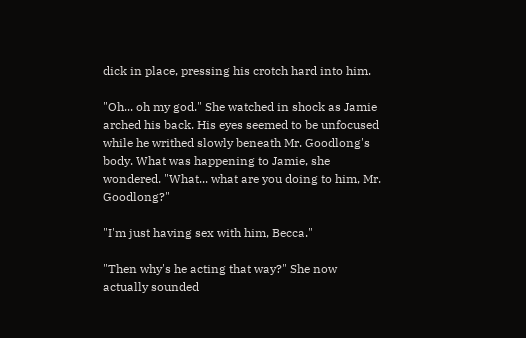dick in place, pressing his crotch hard into him.

"Oh... oh my god." She watched in shock as Jamie arched his back. His eyes seemed to be unfocused while he writhed slowly beneath Mr. Goodlong's body. What was happening to Jamie, she wondered. "What... what are you doing to him, Mr. Goodlong?"

"I'm just having sex with him, Becca."

"Then why's he acting that way?" She now actually sounded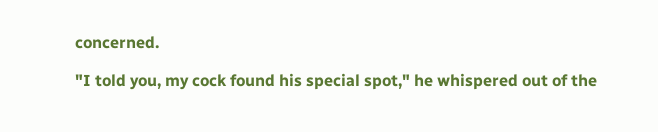concerned.

"I told you, my cock found his special spot," he whispered out of the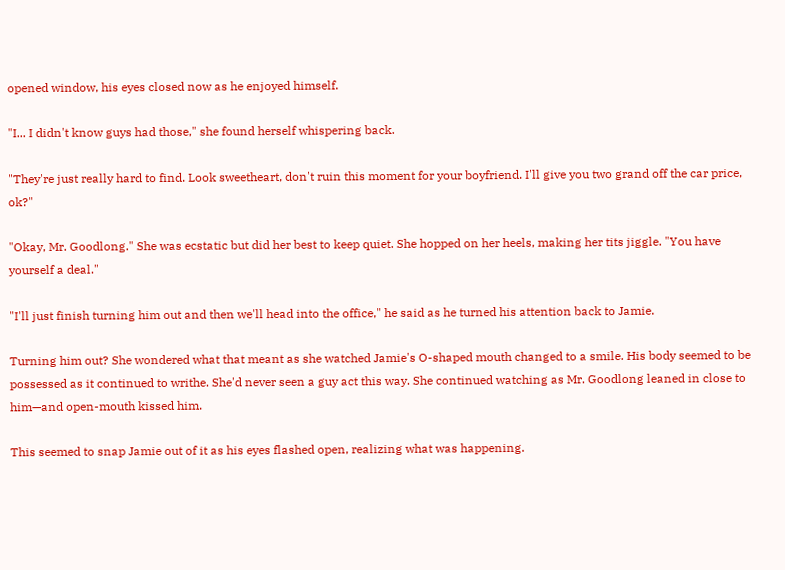opened window, his eyes closed now as he enjoyed himself.

"I... I didn't know guys had those," she found herself whispering back.

"They're just really hard to find. Look sweetheart, don't ruin this moment for your boyfriend. I'll give you two grand off the car price, ok?"

"Okay, Mr. Goodlong." She was ecstatic but did her best to keep quiet. She hopped on her heels, making her tits jiggle. "You have yourself a deal."

"I'll just finish turning him out and then we'll head into the office," he said as he turned his attention back to Jamie.

Turning him out? She wondered what that meant as she watched Jamie's O-shaped mouth changed to a smile. His body seemed to be possessed as it continued to writhe. She'd never seen a guy act this way. She continued watching as Mr. Goodlong leaned in close to him—and open-mouth kissed him.

This seemed to snap Jamie out of it as his eyes flashed open, realizing what was happening.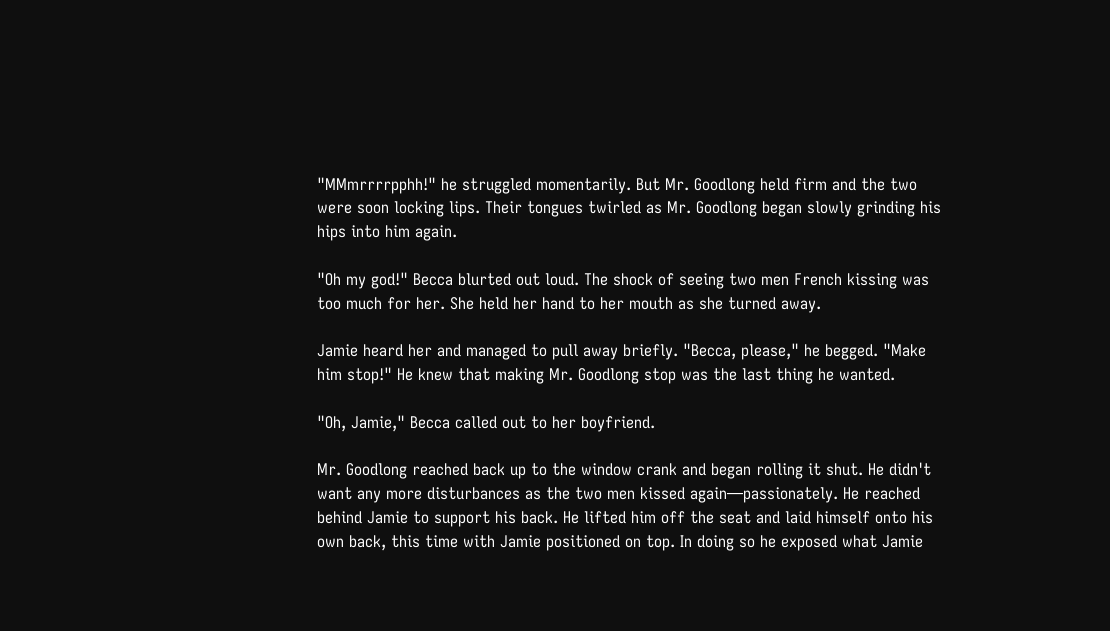"MMmrrrrpphh!" he struggled momentarily. But Mr. Goodlong held firm and the two were soon locking lips. Their tongues twirled as Mr. Goodlong began slowly grinding his hips into him again.

"Oh my god!" Becca blurted out loud. The shock of seeing two men French kissing was too much for her. She held her hand to her mouth as she turned away.

Jamie heard her and managed to pull away briefly. "Becca, please," he begged. "Make him stop!" He knew that making Mr. Goodlong stop was the last thing he wanted.

"Oh, Jamie," Becca called out to her boyfriend.

Mr. Goodlong reached back up to the window crank and began rolling it shut. He didn't want any more disturbances as the two men kissed again—passionately. He reached behind Jamie to support his back. He lifted him off the seat and laid himself onto his own back, this time with Jamie positioned on top. In doing so he exposed what Jamie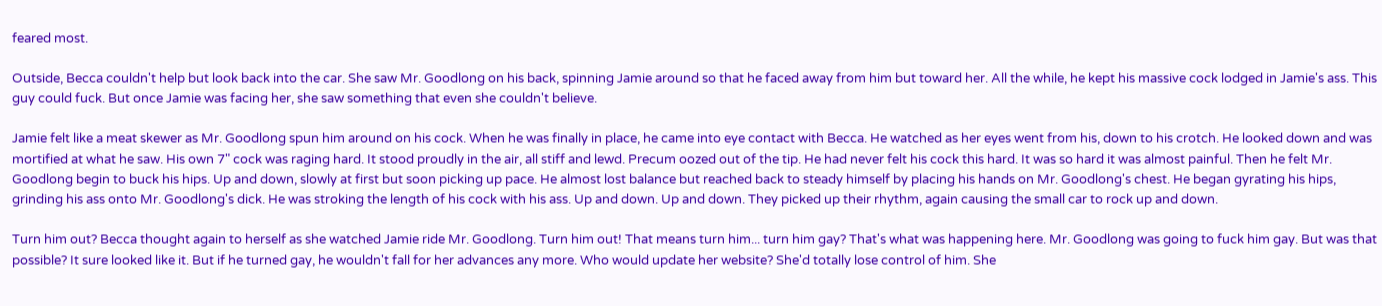feared most.

Outside, Becca couldn't help but look back into the car. She saw Mr. Goodlong on his back, spinning Jamie around so that he faced away from him but toward her. All the while, he kept his massive cock lodged in Jamie's ass. This guy could fuck. But once Jamie was facing her, she saw something that even she couldn't believe.

Jamie felt like a meat skewer as Mr. Goodlong spun him around on his cock. When he was finally in place, he came into eye contact with Becca. He watched as her eyes went from his, down to his crotch. He looked down and was mortified at what he saw. His own 7" cock was raging hard. It stood proudly in the air, all stiff and lewd. Precum oozed out of the tip. He had never felt his cock this hard. It was so hard it was almost painful. Then he felt Mr. Goodlong begin to buck his hips. Up and down, slowly at first but soon picking up pace. He almost lost balance but reached back to steady himself by placing his hands on Mr. Goodlong's chest. He began gyrating his hips, grinding his ass onto Mr. Goodlong's dick. He was stroking the length of his cock with his ass. Up and down. Up and down. They picked up their rhythm, again causing the small car to rock up and down.

Turn him out? Becca thought again to herself as she watched Jamie ride Mr. Goodlong. Turn him out! That means turn him... turn him gay? That's what was happening here. Mr. Goodlong was going to fuck him gay. But was that possible? It sure looked like it. But if he turned gay, he wouldn't fall for her advances any more. Who would update her website? She'd totally lose control of him. She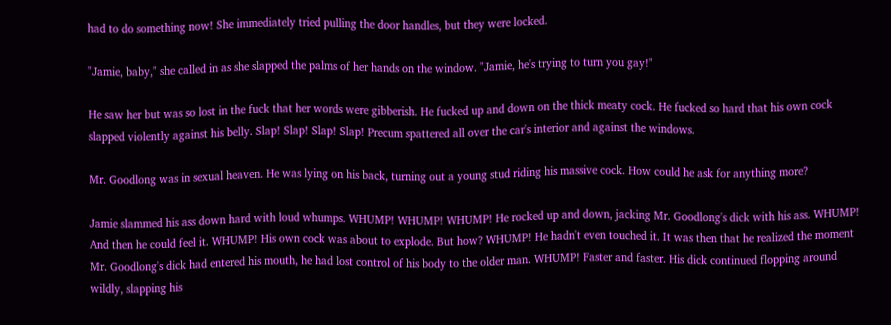had to do something now! She immediately tried pulling the door handles, but they were locked.

"Jamie, baby," she called in as she slapped the palms of her hands on the window. "Jamie, he's trying to turn you gay!"

He saw her but was so lost in the fuck that her words were gibberish. He fucked up and down on the thick meaty cock. He fucked so hard that his own cock slapped violently against his belly. Slap! Slap! Slap! Slap! Precum spattered all over the car's interior and against the windows.

Mr. Goodlong was in sexual heaven. He was lying on his back, turning out a young stud riding his massive cock. How could he ask for anything more?

Jamie slammed his ass down hard with loud whumps. WHUMP! WHUMP! WHUMP! He rocked up and down, jacking Mr. Goodlong's dick with his ass. WHUMP! And then he could feel it. WHUMP! His own cock was about to explode. But how? WHUMP! He hadn't even touched it. It was then that he realized the moment Mr. Goodlong's dick had entered his mouth, he had lost control of his body to the older man. WHUMP! Faster and faster. His dick continued flopping around wildly, slapping his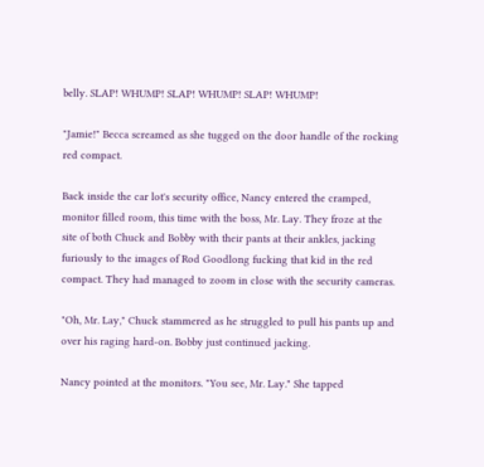belly. SLAP! WHUMP! SLAP! WHUMP! SLAP! WHUMP!

"Jamie!" Becca screamed as she tugged on the door handle of the rocking red compact.

Back inside the car lot's security office, Nancy entered the cramped, monitor filled room, this time with the boss, Mr. Lay. They froze at the site of both Chuck and Bobby with their pants at their ankles, jacking furiously to the images of Rod Goodlong fucking that kid in the red compact. They had managed to zoom in close with the security cameras.

"Oh, Mr. Lay," Chuck stammered as he struggled to pull his pants up and over his raging hard-on. Bobby just continued jacking.

Nancy pointed at the monitors. "You see, Mr. Lay." She tapped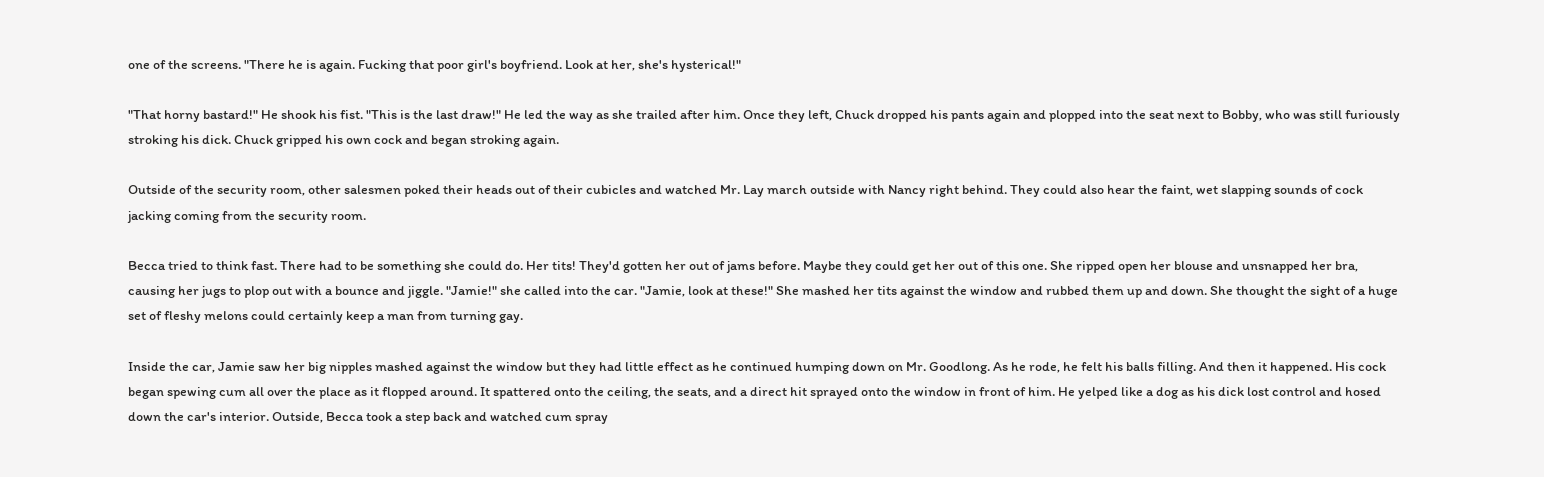one of the screens. "There he is again. Fucking that poor girl's boyfriend. Look at her, she's hysterical!"

"That horny bastard!" He shook his fist. "This is the last draw!" He led the way as she trailed after him. Once they left, Chuck dropped his pants again and plopped into the seat next to Bobby, who was still furiously stroking his dick. Chuck gripped his own cock and began stroking again.

Outside of the security room, other salesmen poked their heads out of their cubicles and watched Mr. Lay march outside with Nancy right behind. They could also hear the faint, wet slapping sounds of cock jacking coming from the security room.

Becca tried to think fast. There had to be something she could do. Her tits! They'd gotten her out of jams before. Maybe they could get her out of this one. She ripped open her blouse and unsnapped her bra, causing her jugs to plop out with a bounce and jiggle. "Jamie!" she called into the car. "Jamie, look at these!" She mashed her tits against the window and rubbed them up and down. She thought the sight of a huge set of fleshy melons could certainly keep a man from turning gay.

Inside the car, Jamie saw her big nipples mashed against the window but they had little effect as he continued humping down on Mr. Goodlong. As he rode, he felt his balls filling. And then it happened. His cock began spewing cum all over the place as it flopped around. It spattered onto the ceiling, the seats, and a direct hit sprayed onto the window in front of him. He yelped like a dog as his dick lost control and hosed down the car's interior. Outside, Becca took a step back and watched cum spray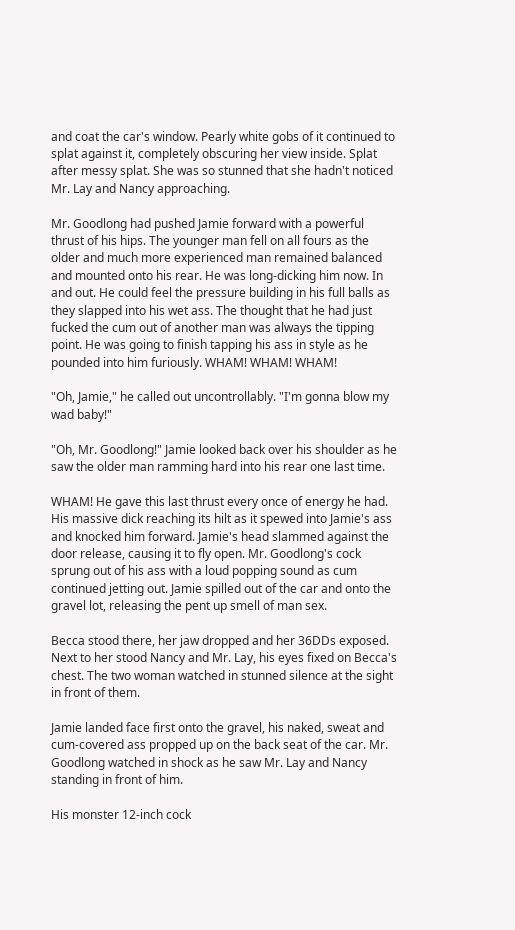and coat the car's window. Pearly white gobs of it continued to splat against it, completely obscuring her view inside. Splat after messy splat. She was so stunned that she hadn't noticed Mr. Lay and Nancy approaching.

Mr. Goodlong had pushed Jamie forward with a powerful thrust of his hips. The younger man fell on all fours as the older and much more experienced man remained balanced and mounted onto his rear. He was long-dicking him now. In and out. He could feel the pressure building in his full balls as they slapped into his wet ass. The thought that he had just fucked the cum out of another man was always the tipping point. He was going to finish tapping his ass in style as he pounded into him furiously. WHAM! WHAM! WHAM!

"Oh, Jamie," he called out uncontrollably. "I'm gonna blow my wad baby!"

"Oh, Mr. Goodlong!" Jamie looked back over his shoulder as he saw the older man ramming hard into his rear one last time.

WHAM! He gave this last thrust every once of energy he had. His massive dick reaching its hilt as it spewed into Jamie's ass and knocked him forward. Jamie's head slammed against the door release, causing it to fly open. Mr. Goodlong's cock sprung out of his ass with a loud popping sound as cum continued jetting out. Jamie spilled out of the car and onto the gravel lot, releasing the pent up smell of man sex.

Becca stood there, her jaw dropped and her 36DDs exposed. Next to her stood Nancy and Mr. Lay, his eyes fixed on Becca's chest. The two woman watched in stunned silence at the sight in front of them.

Jamie landed face first onto the gravel, his naked, sweat and cum-covered ass propped up on the back seat of the car. Mr. Goodlong watched in shock as he saw Mr. Lay and Nancy standing in front of him.

His monster 12-inch cock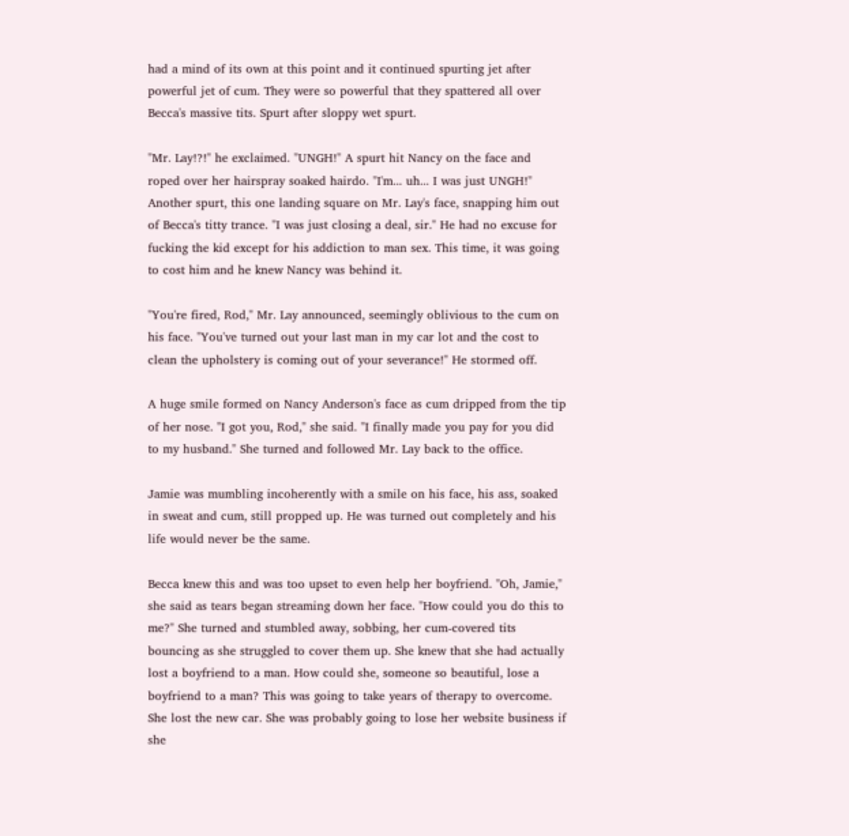had a mind of its own at this point and it continued spurting jet after powerful jet of cum. They were so powerful that they spattered all over Becca's massive tits. Spurt after sloppy wet spurt.

"Mr. Lay!?!" he exclaimed. "UNGH!" A spurt hit Nancy on the face and roped over her hairspray soaked hairdo. "I'm... uh... I was just UNGH!" Another spurt, this one landing square on Mr. Lay's face, snapping him out of Becca's titty trance. "I was just closing a deal, sir." He had no excuse for fucking the kid except for his addiction to man sex. This time, it was going to cost him and he knew Nancy was behind it.

"You're fired, Rod," Mr. Lay announced, seemingly oblivious to the cum on his face. "You've turned out your last man in my car lot and the cost to clean the upholstery is coming out of your severance!" He stormed off.

A huge smile formed on Nancy Anderson's face as cum dripped from the tip of her nose. "I got you, Rod," she said. "I finally made you pay for you did to my husband." She turned and followed Mr. Lay back to the office.

Jamie was mumbling incoherently with a smile on his face, his ass, soaked in sweat and cum, still propped up. He was turned out completely and his life would never be the same.

Becca knew this and was too upset to even help her boyfriend. "Oh, Jamie," she said as tears began streaming down her face. "How could you do this to me?" She turned and stumbled away, sobbing, her cum-covered tits bouncing as she struggled to cover them up. She knew that she had actually lost a boyfriend to a man. How could she, someone so beautiful, lose a boyfriend to a man? This was going to take years of therapy to overcome. She lost the new car. She was probably going to lose her website business if she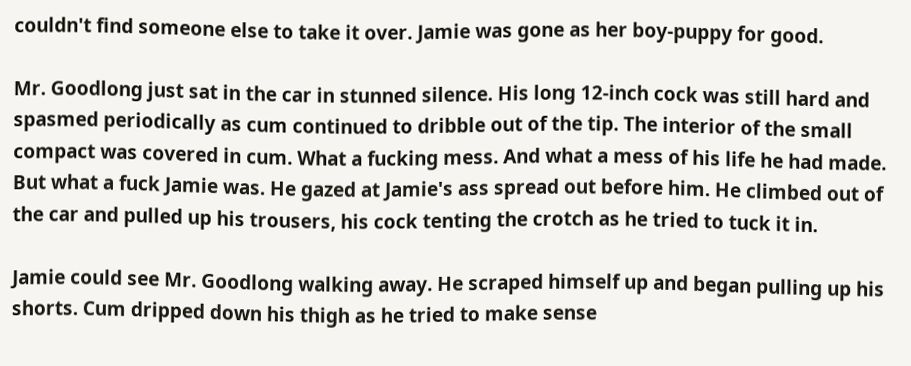couldn't find someone else to take it over. Jamie was gone as her boy-puppy for good.

Mr. Goodlong just sat in the car in stunned silence. His long 12-inch cock was still hard and spasmed periodically as cum continued to dribble out of the tip. The interior of the small compact was covered in cum. What a fucking mess. And what a mess of his life he had made. But what a fuck Jamie was. He gazed at Jamie's ass spread out before him. He climbed out of the car and pulled up his trousers, his cock tenting the crotch as he tried to tuck it in.

Jamie could see Mr. Goodlong walking away. He scraped himself up and began pulling up his shorts. Cum dripped down his thigh as he tried to make sense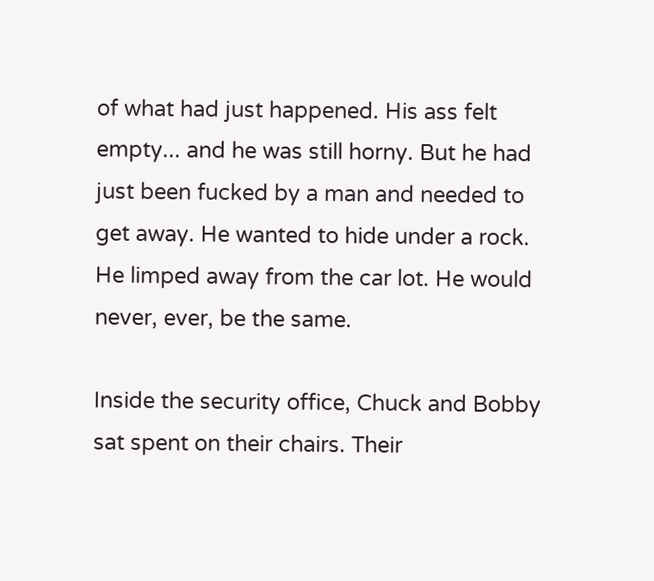of what had just happened. His ass felt empty... and he was still horny. But he had just been fucked by a man and needed to get away. He wanted to hide under a rock. He limped away from the car lot. He would never, ever, be the same.

Inside the security office, Chuck and Bobby sat spent on their chairs. Their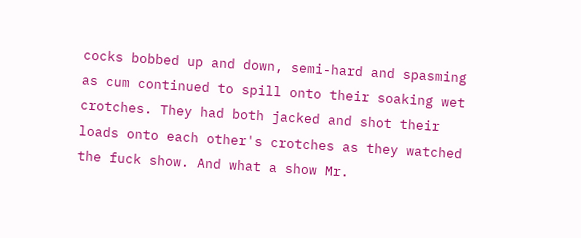cocks bobbed up and down, semi-hard and spasming as cum continued to spill onto their soaking wet crotches. They had both jacked and shot their loads onto each other's crotches as they watched the fuck show. And what a show Mr.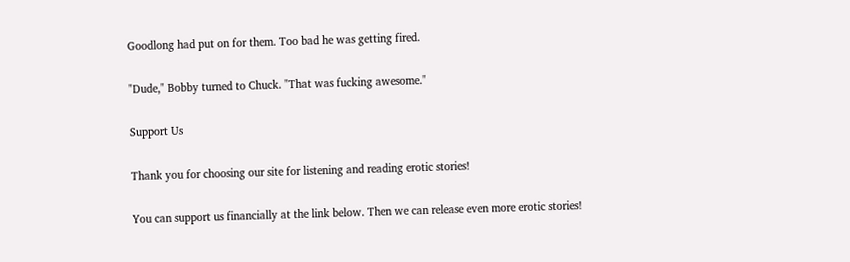Goodlong had put on for them. Too bad he was getting fired.

"Dude," Bobby turned to Chuck. "That was fucking awesome."

Support Us

Thank you for choosing our site for listening and reading erotic stories!

You can support us financially at the link below. Then we can release even more erotic stories!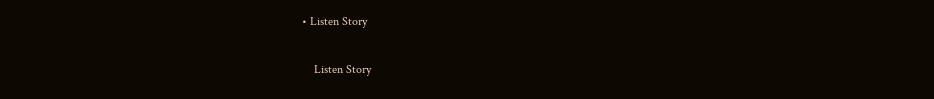• Listen Story

    Listen Story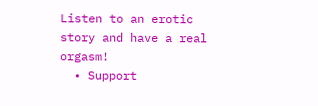Listen to an erotic story and have a real orgasm!
  • Support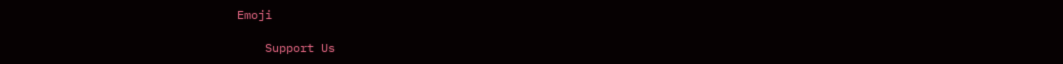Emoji

    Support Us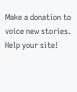Make a donation to voice new stories. Help your site!